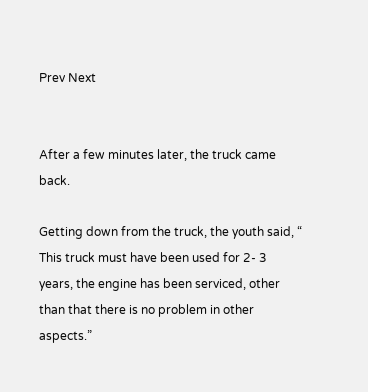Prev Next


After a few minutes later, the truck came back.

Getting down from the truck, the youth said, “ This truck must have been used for 2- 3 years, the engine has been serviced, other than that there is no problem in other aspects.”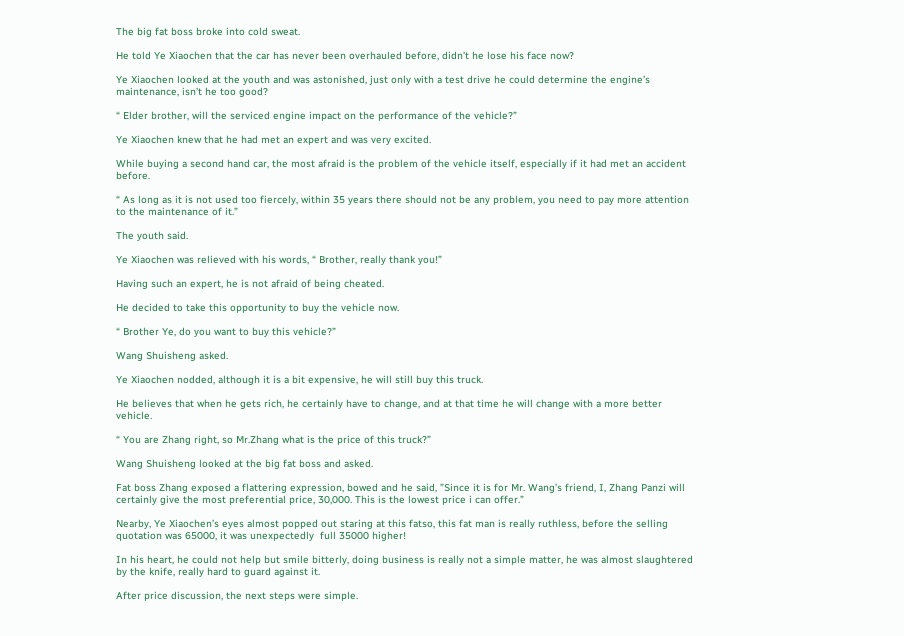The big fat boss broke into cold sweat.

He told Ye Xiaochen that the car has never been overhauled before, didn’t he lose his face now?

Ye Xiaochen looked at the youth and was astonished, just only with a test drive he could determine the engine’s maintenance, isn’t he too good?

“ Elder brother, will the serviced engine impact on the performance of the vehicle?”

Ye Xiaochen knew that he had met an expert and was very excited.

While buying a second hand car, the most afraid is the problem of the vehicle itself, especially if it had met an accident before.

“ As long as it is not used too fiercely, within 35 years there should not be any problem, you need to pay more attention to the maintenance of it.”

The youth said.

Ye Xiaochen was relieved with his words, “ Brother, really thank you!”

Having such an expert, he is not afraid of being cheated.

He decided to take this opportunity to buy the vehicle now.

“ Brother Ye, do you want to buy this vehicle?”

Wang Shuisheng asked.

Ye Xiaochen nodded, although it is a bit expensive, he will still buy this truck.

He believes that when he gets rich, he certainly have to change, and at that time he will change with a more better vehicle.

“ You are Zhang right, so Mr.Zhang what is the price of this truck?”

Wang Shuisheng looked at the big fat boss and asked.

Fat boss Zhang exposed a flattering expression, bowed and he said, ”Since it is for Mr. Wang’s friend, I, Zhang Panzi will certainly give the most preferential price, 30,000. This is the lowest price i can offer.”

Nearby, Ye Xiaochen’s eyes almost popped out staring at this fatso, this fat man is really ruthless, before the selling quotation was 65000, it was unexpectedly  full 35000 higher!

In his heart, he could not help but smile bitterly, doing business is really not a simple matter, he was almost slaughtered by the knife, really hard to guard against it.

After price discussion, the next steps were simple.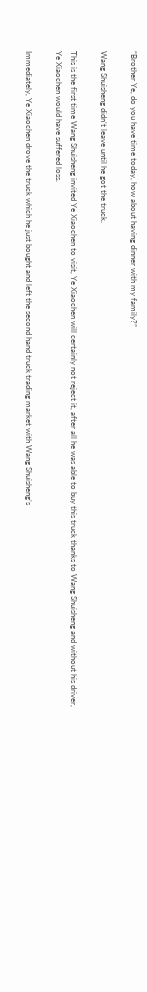“Brother Ye, do you have time today, how about having dinner with my family?”

Wang Shuisheng didn’t leave until he got the truck.

This is the first time Wang Shuisheng invited Ye Xiaochen to visit, Ye Xiaochen will certainly not reject it, after all he was able to buy this truck thanks to Wang Shuisheng and without his driver, Ye Xiaochen would have suffered loss.

Immediately, Ye Xiaochen drove the truck which he just bought and left the second hand truck trading market with Wang Shuisheng’s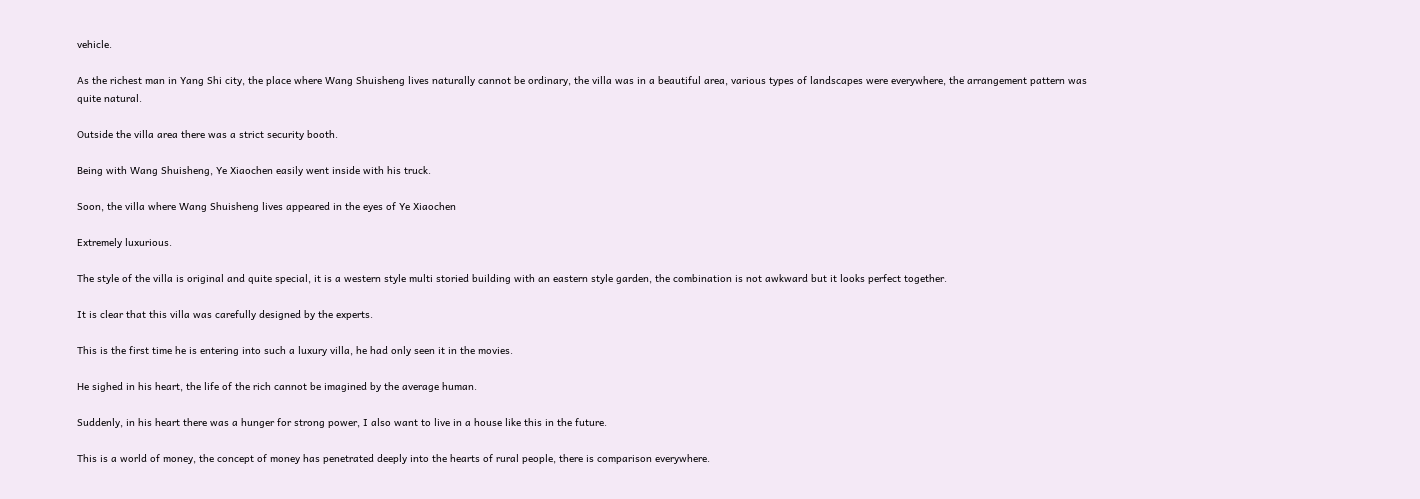vehicle.

As the richest man in Yang Shi city, the place where Wang Shuisheng lives naturally cannot be ordinary, the villa was in a beautiful area, various types of landscapes were everywhere, the arrangement pattern was quite natural.

Outside the villa area there was a strict security booth.

Being with Wang Shuisheng, Ye Xiaochen easily went inside with his truck.

Soon, the villa where Wang Shuisheng lives appeared in the eyes of Ye Xiaochen

Extremely luxurious.

The style of the villa is original and quite special, it is a western style multi storied building with an eastern style garden, the combination is not awkward but it looks perfect together.

It is clear that this villa was carefully designed by the experts.

This is the first time he is entering into such a luxury villa, he had only seen it in the movies.

He sighed in his heart, the life of the rich cannot be imagined by the average human.

Suddenly, in his heart there was a hunger for strong power, I also want to live in a house like this in the future.

This is a world of money, the concept of money has penetrated deeply into the hearts of rural people, there is comparison everywhere.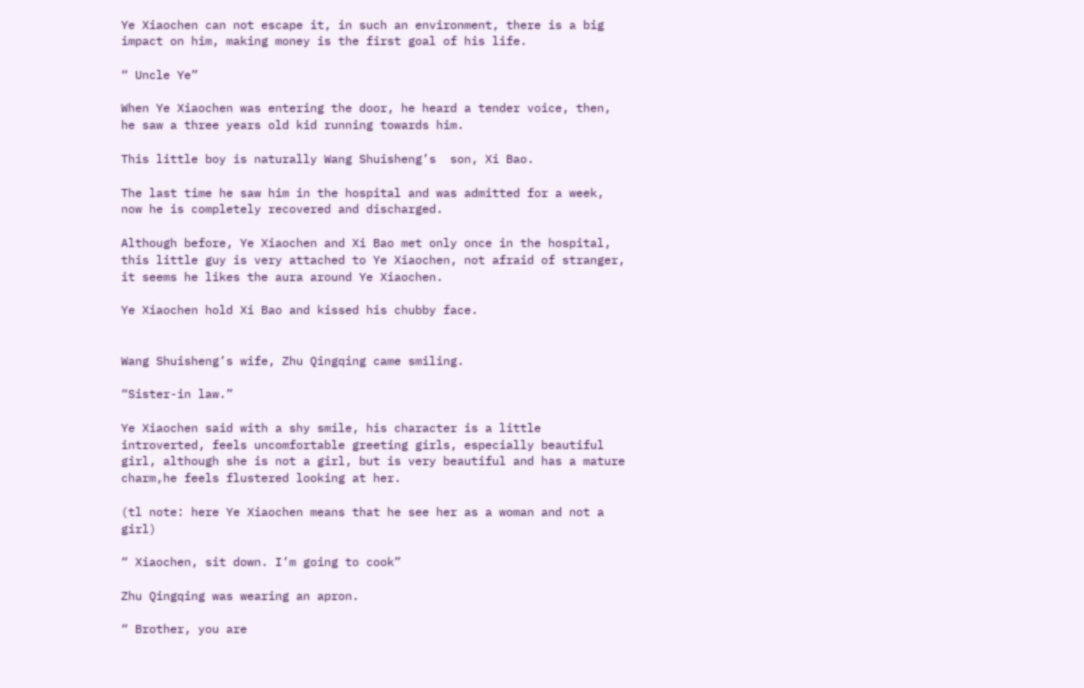Ye Xiaochen can not escape it, in such an environment, there is a big impact on him, making money is the first goal of his life.

“ Uncle Ye”

When Ye Xiaochen was entering the door, he heard a tender voice, then, he saw a three years old kid running towards him.

This little boy is naturally Wang Shuisheng’s  son, Xi Bao.

The last time he saw him in the hospital and was admitted for a week, now he is completely recovered and discharged.

Although before, Ye Xiaochen and Xi Bao met only once in the hospital, this little guy is very attached to Ye Xiaochen, not afraid of stranger, it seems he likes the aura around Ye Xiaochen.

Ye Xiaochen hold Xi Bao and kissed his chubby face.


Wang Shuisheng’s wife, Zhu Qingqing came smiling.

“Sister-in law.”

Ye Xiaochen said with a shy smile, his character is a little introverted, feels uncomfortable greeting girls, especially beautiful girl, although she is not a girl, but is very beautiful and has a mature charm,he feels flustered looking at her.

(tl note: here Ye Xiaochen means that he see her as a woman and not a girl)

“ Xiaochen, sit down. I’m going to cook”

Zhu Qingqing was wearing an apron.

“ Brother, you are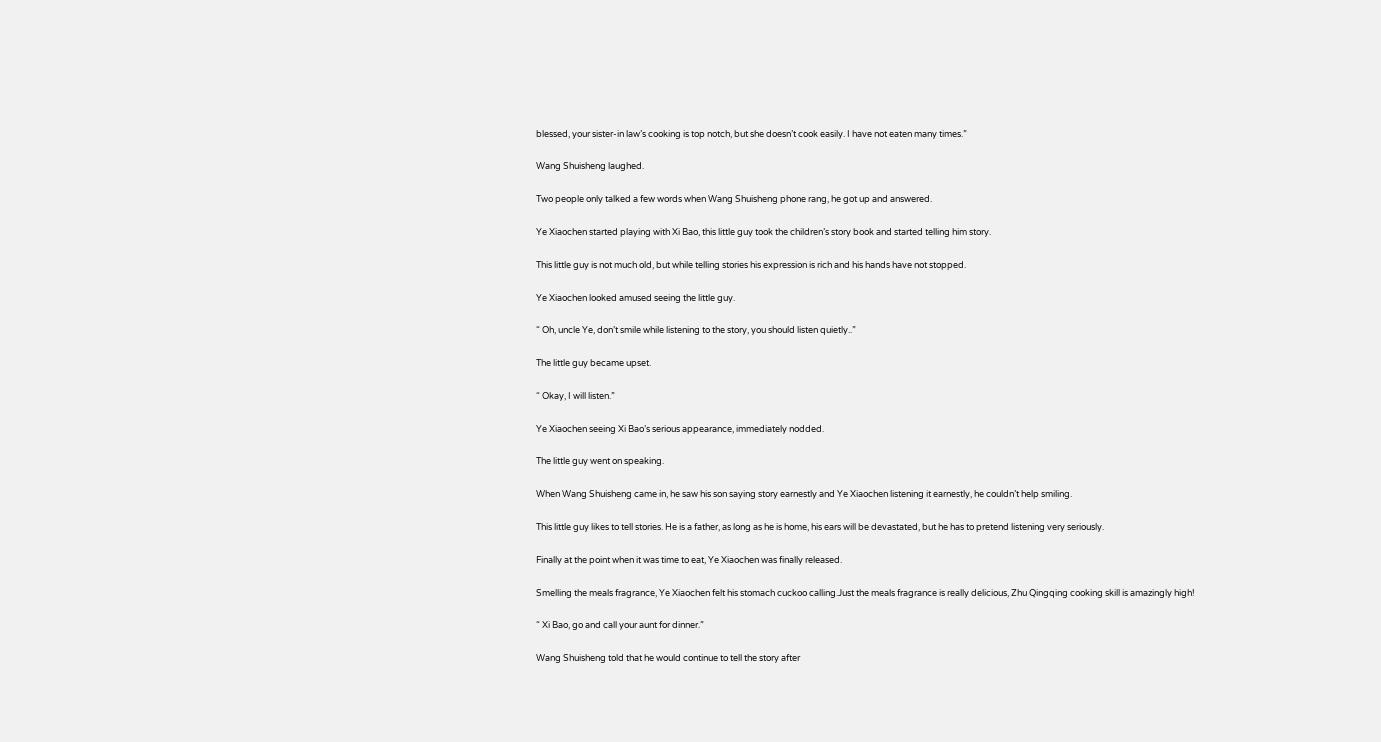blessed, your sister-in law’s cooking is top notch, but she doesn’t cook easily. I have not eaten many times.”

Wang Shuisheng laughed.

Two people only talked a few words when Wang Shuisheng phone rang, he got up and answered.

Ye Xiaochen started playing with Xi Bao, this little guy took the children’s story book and started telling him story.

This little guy is not much old, but while telling stories his expression is rich and his hands have not stopped.

Ye Xiaochen looked amused seeing the little guy.

“ Oh, uncle Ye, don’t smile while listening to the story, you should listen quietly..”

The little guy became upset.

“ Okay, I will listen.”

Ye Xiaochen seeing Xi Bao’s serious appearance, immediately nodded.

The little guy went on speaking.

When Wang Shuisheng came in, he saw his son saying story earnestly and Ye Xiaochen listening it earnestly, he couldn’t help smiling.

This little guy likes to tell stories. He is a father, as long as he is home, his ears will be devastated, but he has to pretend listening very seriously.

Finally at the point when it was time to eat, Ye Xiaochen was finally released.

Smelling the meals fragrance, Ye Xiaochen felt his stomach cuckoo calling.Just the meals fragrance is really delicious, Zhu Qingqing cooking skill is amazingly high!

“ Xi Bao, go and call your aunt for dinner.”

Wang Shuisheng told that he would continue to tell the story after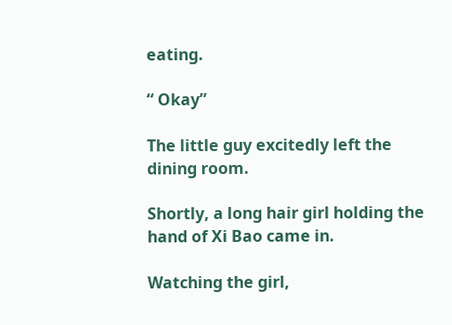eating.

“ Okay”

The little guy excitedly left the dining room.

Shortly, a long hair girl holding the hand of Xi Bao came in.

Watching the girl,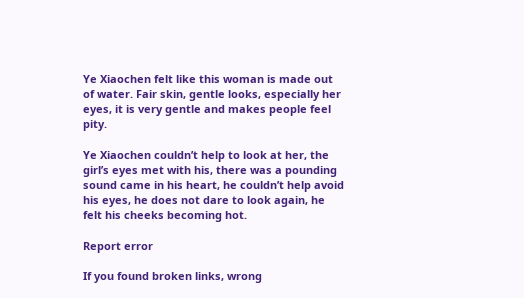Ye Xiaochen felt like this woman is made out of water. Fair skin, gentle looks, especially her eyes, it is very gentle and makes people feel pity.

Ye Xiaochen couldn’t help to look at her, the girl’s eyes met with his, there was a pounding sound came in his heart, he couldn’t help avoid his eyes, he does not dare to look again, he felt his cheeks becoming hot.

Report error

If you found broken links, wrong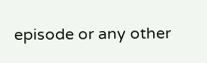episode or any other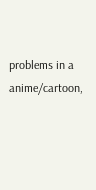problems in a anime/cartoon,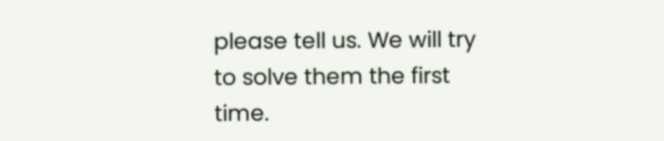please tell us. We will try to solve them the first time.